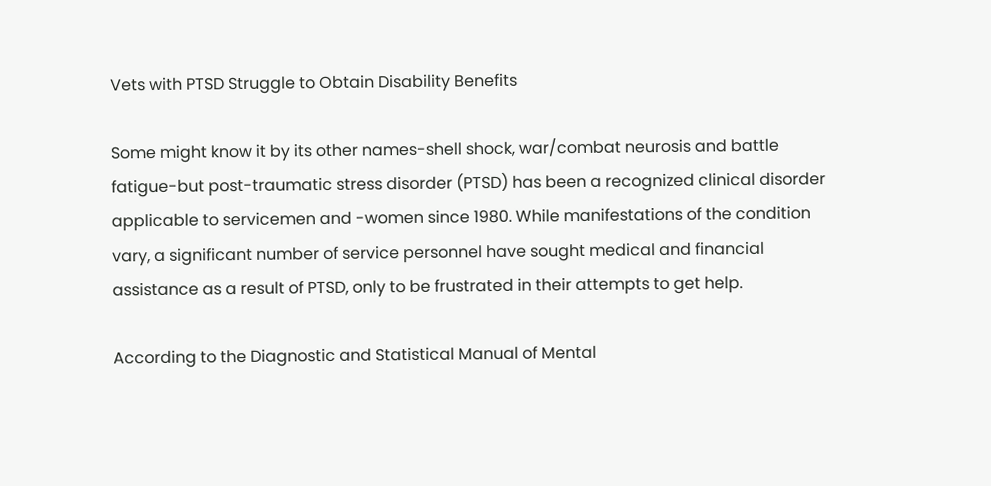Vets with PTSD Struggle to Obtain Disability Benefits

Some might know it by its other names-shell shock, war/combat neurosis and battle fatigue-but post-traumatic stress disorder (PTSD) has been a recognized clinical disorder applicable to servicemen and -women since 1980. While manifestations of the condition vary, a significant number of service personnel have sought medical and financial assistance as a result of PTSD, only to be frustrated in their attempts to get help.

According to the Diagnostic and Statistical Manual of Mental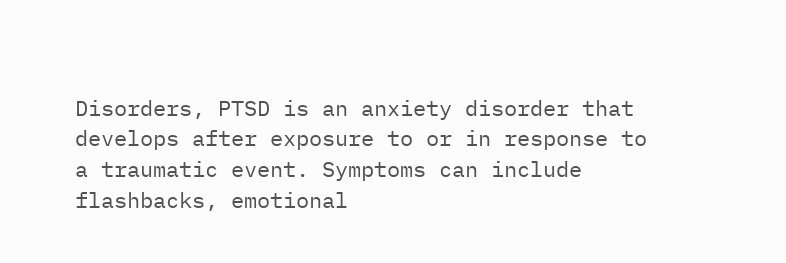Disorders, PTSD is an anxiety disorder that develops after exposure to or in response to a traumatic event. Symptoms can include flashbacks, emotional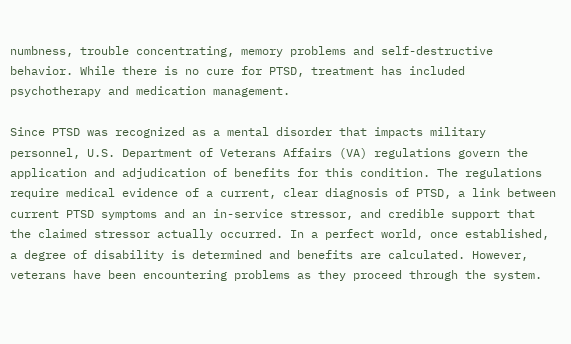numbness, trouble concentrating, memory problems and self-destructive behavior. While there is no cure for PTSD, treatment has included psychotherapy and medication management.

Since PTSD was recognized as a mental disorder that impacts military personnel, U.S. Department of Veterans Affairs (VA) regulations govern the application and adjudication of benefits for this condition. The regulations require medical evidence of a current, clear diagnosis of PTSD, a link between current PTSD symptoms and an in-service stressor, and credible support that the claimed stressor actually occurred. In a perfect world, once established, a degree of disability is determined and benefits are calculated. However, veterans have been encountering problems as they proceed through the system.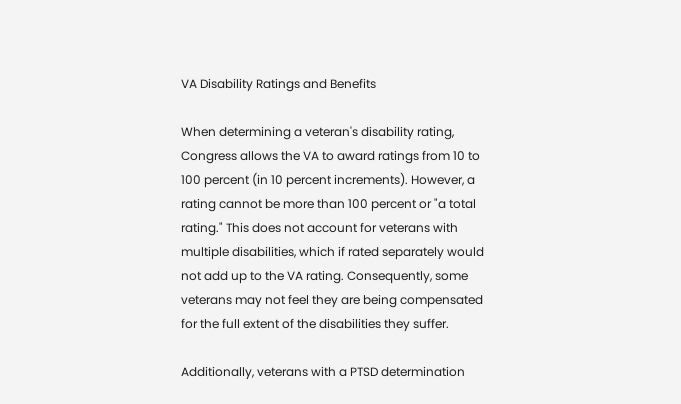VA Disability Ratings and Benefits

When determining a veteran's disability rating, Congress allows the VA to award ratings from 10 to 100 percent (in 10 percent increments). However, a rating cannot be more than 100 percent or "a total rating." This does not account for veterans with multiple disabilities, which if rated separately would not add up to the VA rating. Consequently, some veterans may not feel they are being compensated for the full extent of the disabilities they suffer.

Additionally, veterans with a PTSD determination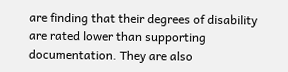are finding that their degrees of disability are rated lower than supporting documentation. They are also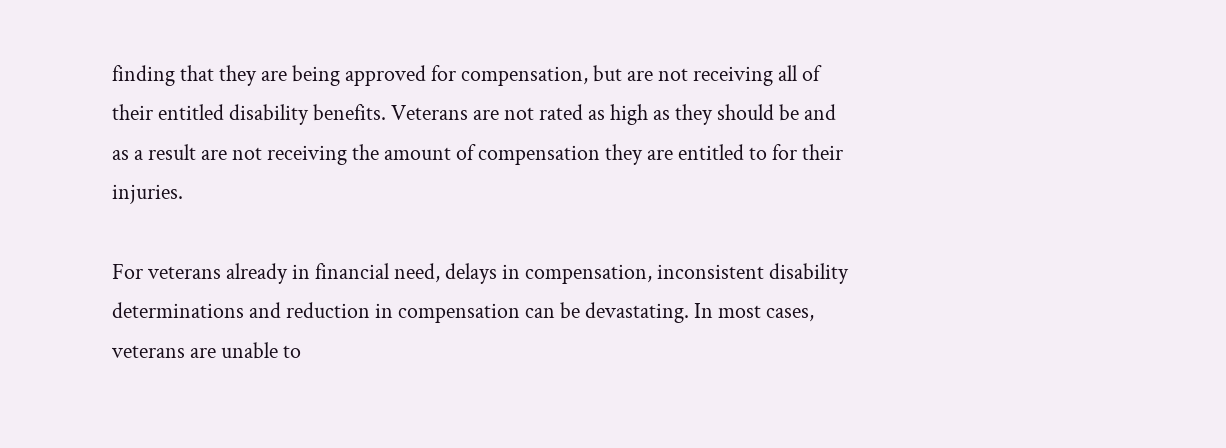finding that they are being approved for compensation, but are not receiving all of their entitled disability benefits. Veterans are not rated as high as they should be and as a result are not receiving the amount of compensation they are entitled to for their injuries.

For veterans already in financial need, delays in compensation, inconsistent disability determinations and reduction in compensation can be devastating. In most cases, veterans are unable to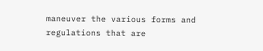maneuver the various forms and regulations that are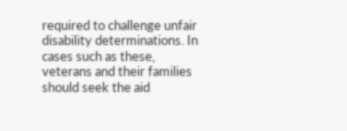required to challenge unfair disability determinations. In cases such as these, veterans and their families should seek the aid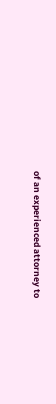of an experienced attorney to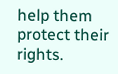help them protect their rights.